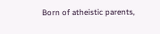Born of atheistic parents,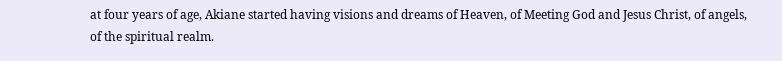at four years of age, Akiane started having visions and dreams of Heaven, of Meeting God and Jesus Christ, of angels, of the spiritual realm.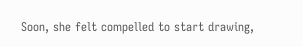Soon, she felt compelled to start drawing,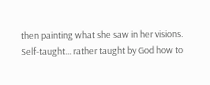then painting what she saw in her visions.
Self-taught... rather taught by God how to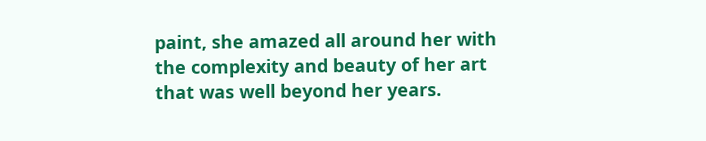paint, she amazed all around her with the complexity and beauty of her art that was well beyond her years.